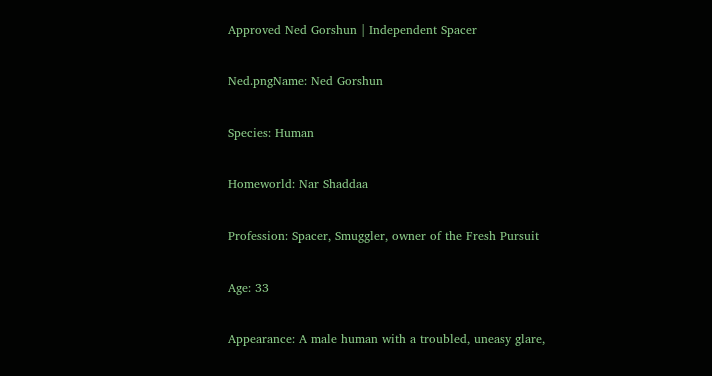Approved Ned Gorshun | Independent Spacer

Ned.pngName: Ned Gorshun

Species: Human

Homeworld: Nar Shaddaa

Profession: Spacer, Smuggler, owner of the Fresh Pursuit

Age: 33

Appearance: A male human with a troubled, uneasy glare,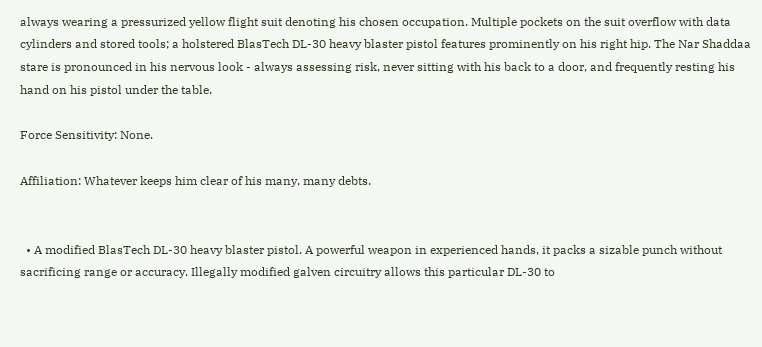always wearing a pressurized yellow flight suit denoting his chosen occupation. Multiple pockets on the suit overflow with data cylinders and stored tools; a holstered BlasTech DL-30 heavy blaster pistol features prominently on his right hip. The Nar Shaddaa stare is pronounced in his nervous look - always assessing risk, never sitting with his back to a door, and frequently resting his hand on his pistol under the table.

Force Sensitivity: None.

Affiliation: Whatever keeps him clear of his many, many debts.


  • A modified BlasTech DL-30 heavy blaster pistol. A powerful weapon in experienced hands, it packs a sizable punch without sacrificing range or accuracy. Illegally modified galven circuitry allows this particular DL-30 to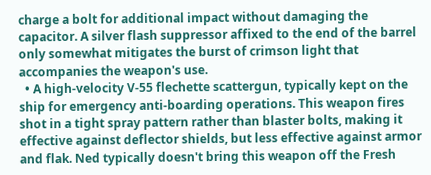charge a bolt for additional impact without damaging the capacitor. A silver flash suppressor affixed to the end of the barrel only somewhat mitigates the burst of crimson light that accompanies the weapon's use.
  • A high-velocity V-55 flechette scattergun, typically kept on the ship for emergency anti-boarding operations. This weapon fires shot in a tight spray pattern rather than blaster bolts, making it effective against deflector shields, but less effective against armor and flak. Ned typically doesn't bring this weapon off the Fresh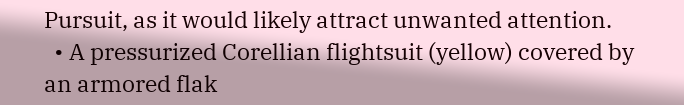Pursuit, as it would likely attract unwanted attention.
  • A pressurized Corellian flightsuit (yellow) covered by an armored flak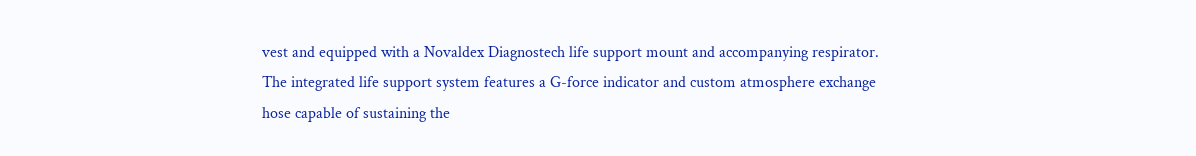vest and equipped with a Novaldex Diagnostech life support mount and accompanying respirator. The integrated life support system features a G-force indicator and custom atmosphere exchange hose capable of sustaining the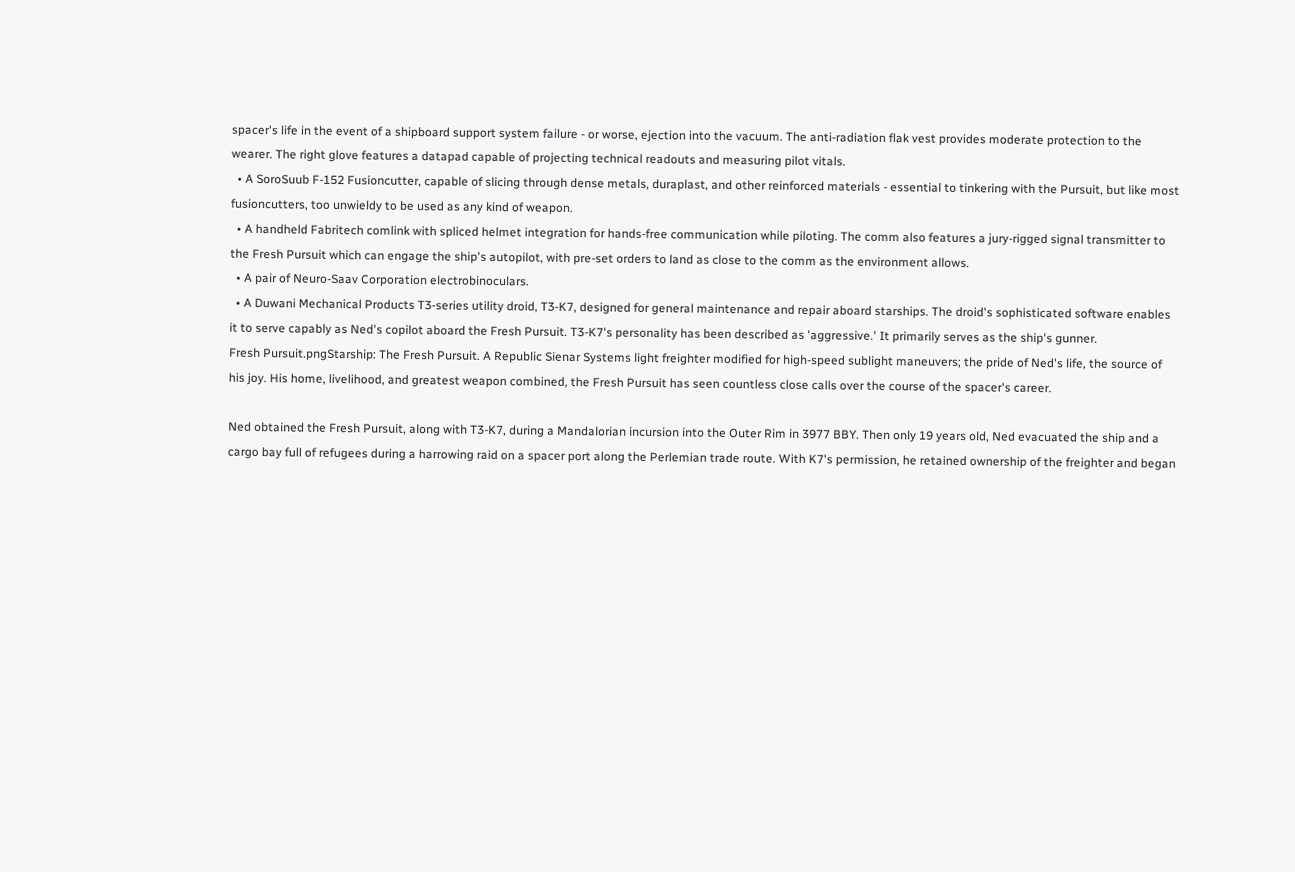spacer's life in the event of a shipboard support system failure - or worse, ejection into the vacuum. The anti-radiation flak vest provides moderate protection to the wearer. The right glove features a datapad capable of projecting technical readouts and measuring pilot vitals.
  • A SoroSuub F-152 Fusioncutter, capable of slicing through dense metals, duraplast, and other reinforced materials - essential to tinkering with the Pursuit, but like most fusioncutters, too unwieldy to be used as any kind of weapon.
  • A handheld Fabritech comlink with spliced helmet integration for hands-free communication while piloting. The comm also features a jury-rigged signal transmitter to the Fresh Pursuit which can engage the ship's autopilot, with pre-set orders to land as close to the comm as the environment allows.
  • A pair of Neuro-Saav Corporation electrobinoculars.
  • A Duwani Mechanical Products T3-series utility droid, T3-K7, designed for general maintenance and repair aboard starships. The droid's sophisticated software enables it to serve capably as Ned's copilot aboard the Fresh Pursuit. T3-K7's personality has been described as 'aggressive.' It primarily serves as the ship's gunner.
Fresh Pursuit.pngStarship: The Fresh Pursuit. A Republic Sienar Systems light freighter modified for high-speed sublight maneuvers; the pride of Ned's life, the source of his joy. His home, livelihood, and greatest weapon combined, the Fresh Pursuit has seen countless close calls over the course of the spacer's career.

Ned obtained the Fresh Pursuit, along with T3-K7, during a Mandalorian incursion into the Outer Rim in 3977 BBY. Then only 19 years old, Ned evacuated the ship and a cargo bay full of refugees during a harrowing raid on a spacer port along the Perlemian trade route. With K7's permission, he retained ownership of the freighter and began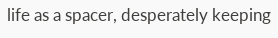life as a spacer, desperately keeping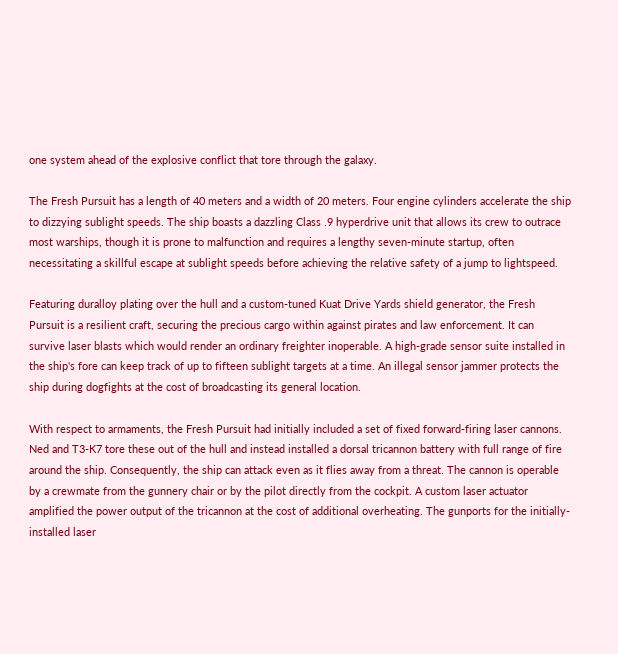one system ahead of the explosive conflict that tore through the galaxy.

The Fresh Pursuit has a length of 40 meters and a width of 20 meters. Four engine cylinders accelerate the ship to dizzying sublight speeds. The ship boasts a dazzling Class .9 hyperdrive unit that allows its crew to outrace most warships, though it is prone to malfunction and requires a lengthy seven-minute startup, often necessitating a skillful escape at sublight speeds before achieving the relative safety of a jump to lightspeed.

Featuring duralloy plating over the hull and a custom-tuned Kuat Drive Yards shield generator, the Fresh Pursuit is a resilient craft, securing the precious cargo within against pirates and law enforcement. It can survive laser blasts which would render an ordinary freighter inoperable. A high-grade sensor suite installed in the ship's fore can keep track of up to fifteen sublight targets at a time. An illegal sensor jammer protects the ship during dogfights at the cost of broadcasting its general location.

With respect to armaments, the Fresh Pursuit had initially included a set of fixed forward-firing laser cannons. Ned and T3-K7 tore these out of the hull and instead installed a dorsal tricannon battery with full range of fire around the ship. Consequently, the ship can attack even as it flies away from a threat. The cannon is operable by a crewmate from the gunnery chair or by the pilot directly from the cockpit. A custom laser actuator amplified the power output of the tricannon at the cost of additional overheating. The gunports for the initially-installed laser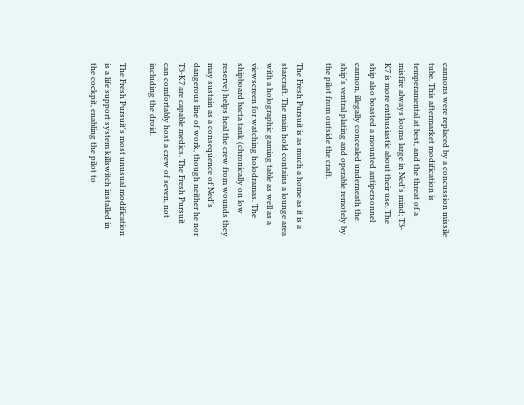cannons were replaced by a concussion missile tube. This aftermarket modification is temperamental at best, and the threat of a misfire always looms large in Ned's mind; T3-K7 is more enthusiastic about their use. The ship also boasted a mounted antipersonnel cannon, illegally concealed underneath the ship's ventral plating and operable remotely by the pilot from outside the craft.

The Fresh Pursuit is as much a home as it is a starcraft. The main hold contains a lounge area with a holographic gaming table as well as a viewscreen for watching holodramas. The shipboard bacta tank (chronically on low reserve) helps heal the crew from wounds they may sustain as a consequence of Ned's dangerous line of work, though neither he nor T3-K7 are capable medics. The Fresh Pursuit can comfortably host a crew of seven, not including the droid.

The Fresh Pursuit's most unusual modification is a life support system killswitch installed in the cockpit, enabling the pilot to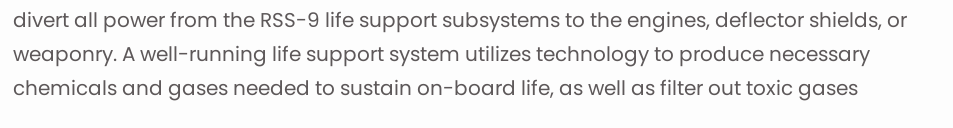divert all power from the RSS-9 life support subsystems to the engines, deflector shields, or weaponry. A well-running life support system utilizes technology to produce necessary chemicals and gases needed to sustain on-board life, as well as filter out toxic gases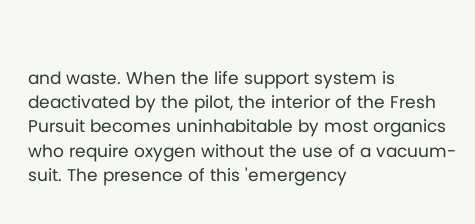and waste. When the life support system is deactivated by the pilot, the interior of the Fresh Pursuit becomes uninhabitable by most organics who require oxygen without the use of a vacuum-suit. The presence of this 'emergency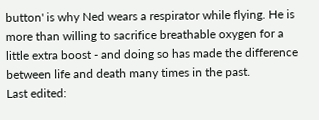button' is why Ned wears a respirator while flying. He is more than willing to sacrifice breathable oxygen for a little extra boost - and doing so has made the difference between life and death many times in the past.
Last edited: